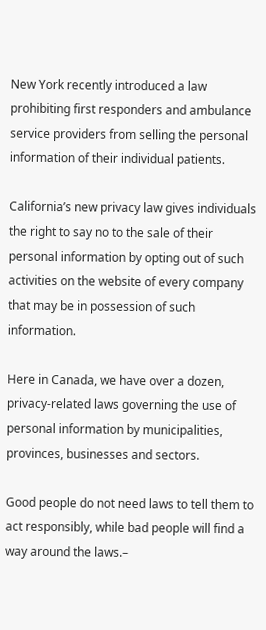New York recently introduced a law prohibiting first responders and ambulance service providers from selling the personal information of their individual patients.

California’s new privacy law gives individuals the right to say no to the sale of their personal information by opting out of such activities on the website of every company that may be in possession of such information.

Here in Canada, we have over a dozen, privacy-related laws governing the use of personal information by municipalities, provinces, businesses and sectors.

Good people do not need laws to tell them to act responsibly, while bad people will find a way around the laws.–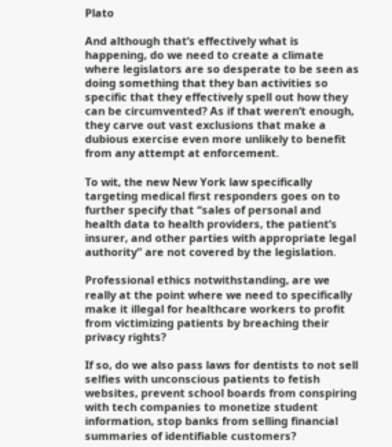Plato

And although that’s effectively what is happening, do we need to create a climate where legislators are so desperate to be seen as doing something that they ban activities so specific that they effectively spell out how they can be circumvented? As if that weren’t enough, they carve out vast exclusions that make a dubious exercise even more unlikely to benefit from any attempt at enforcement.

To wit, the new New York law specifically targeting medical first responders goes on to further specify that “sales of personal and health data to health providers, the patient’s insurer, and other parties with appropriate legal authority” are not covered by the legislation.

Professional ethics notwithstanding, are we really at the point where we need to specifically make it illegal for healthcare workers to profit from victimizing patients by breaching their privacy rights?

If so, do we also pass laws for dentists to not sell selfies with unconscious patients to fetish websites, prevent school boards from conspiring with tech companies to monetize student information, stop banks from selling financial summaries of identifiable customers?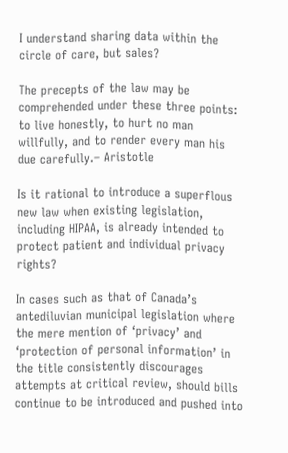I understand sharing data within the circle of care, but sales?

The precepts of the law may be comprehended under these three points: to live honestly, to hurt no man willfully, and to render every man his due carefully.– Aristotle

Is it rational to introduce a superflous new law when existing legislation, including HIPAA, is already intended to protect patient and individual privacy rights?

In cases such as that of Canada’s antediluvian municipal legislation where the mere mention of ‘privacy’ and ‘protection of personal information’ in the title consistently discourages attempts at critical review, should bills continue to be introduced and pushed into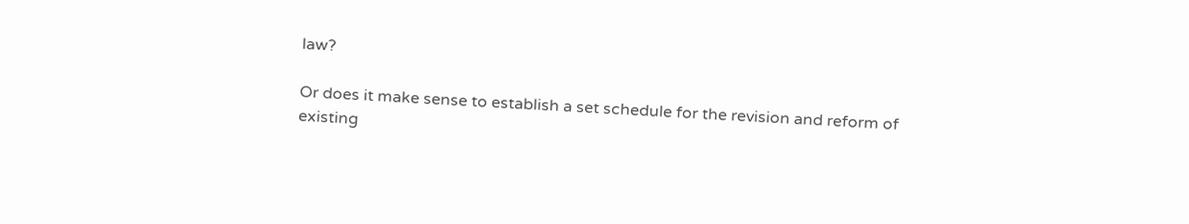law?

Or does it make sense to establish a set schedule for the revision and reform of existing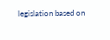legislation based on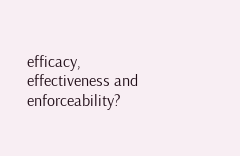efficacy, effectiveness and enforceability?